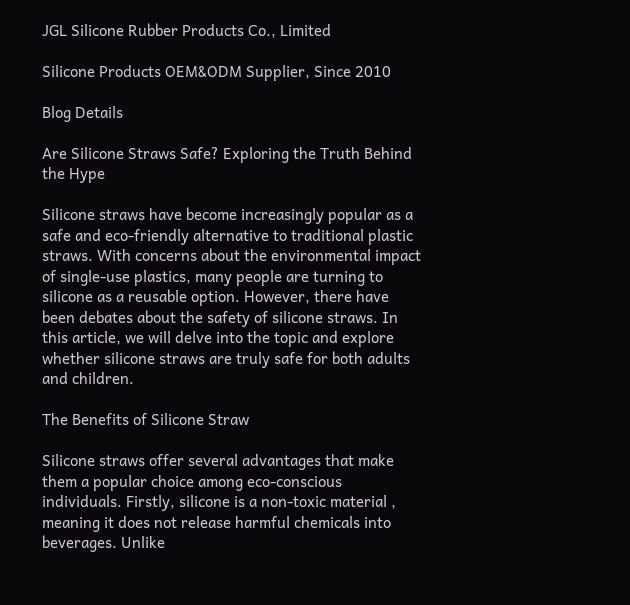JGL Silicone Rubber Products Co., Limited

Silicone Products OEM&ODM Supplier, Since 2010

Blog Details

Are Silicone Straws Safe? Exploring the Truth Behind the Hype

Silicone straws have become increasingly popular as a safe and eco-friendly alternative to traditional plastic straws. With concerns about the environmental impact of single-use plastics, many people are turning to silicone as a reusable option. However, there have been debates about the safety of silicone straws. In this article, we will delve into the topic and explore whether silicone straws are truly safe for both adults and children.

The Benefits of Silicone Straw

Silicone straws offer several advantages that make them a popular choice among eco-conscious individuals. Firstly, silicone is a non-toxic material , meaning it does not release harmful chemicals into beverages. Unlike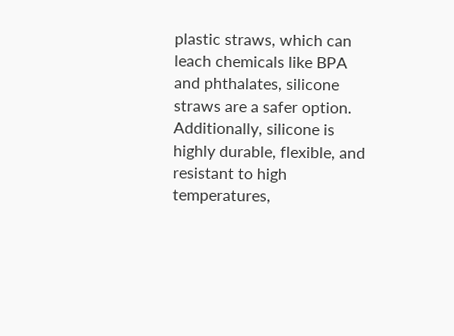plastic straws, which can leach chemicals like BPA and phthalates, silicone straws are a safer option. Additionally, silicone is highly durable, flexible, and resistant to high temperatures,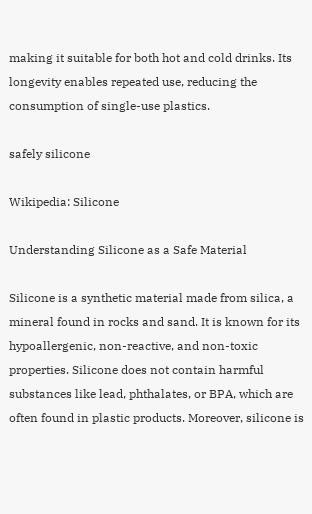making it suitable for both hot and cold drinks. Its longevity enables repeated use, reducing the consumption of single-use plastics.

safely silicone

Wikipedia: Silicone

Understanding Silicone as a Safe Material

Silicone is a synthetic material made from silica, a mineral found in rocks and sand. It is known for its hypoallergenic, non-reactive, and non-toxic properties. Silicone does not contain harmful substances like lead, phthalates, or BPA, which are often found in plastic products. Moreover, silicone is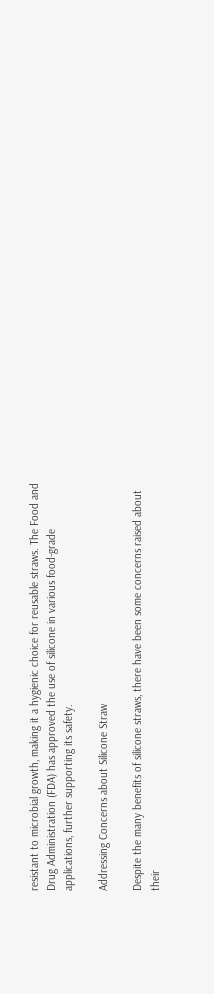resistant to microbial growth, making it a hygienic choice for reusable straws. The Food and Drug Administration (FDA) has approved the use of silicone in various food-grade applications, further supporting its safety.

Addressing Concerns about Silicone Straw

Despite the many benefits of silicone straws, there have been some concerns raised about their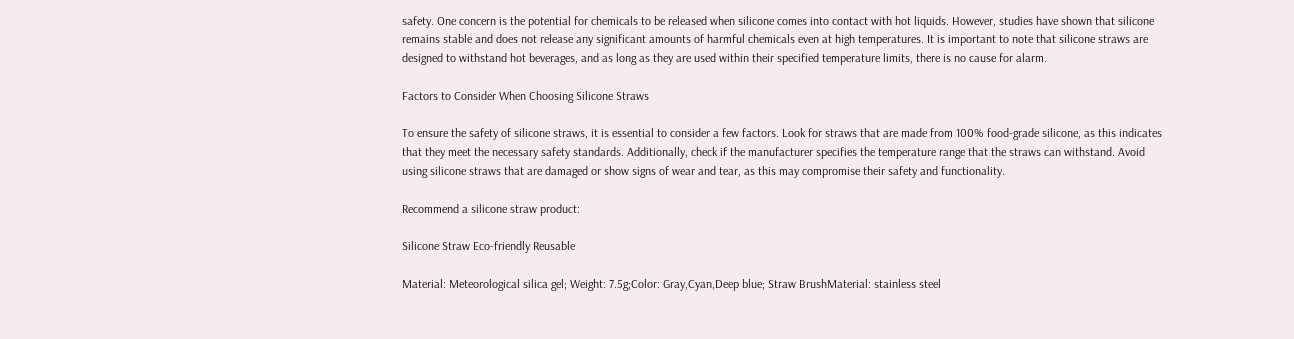safety. One concern is the potential for chemicals to be released when silicone comes into contact with hot liquids. However, studies have shown that silicone remains stable and does not release any significant amounts of harmful chemicals even at high temperatures. It is important to note that silicone straws are designed to withstand hot beverages, and as long as they are used within their specified temperature limits, there is no cause for alarm.

Factors to Consider When Choosing Silicone Straws

To ensure the safety of silicone straws, it is essential to consider a few factors. Look for straws that are made from 100% food-grade silicone, as this indicates that they meet the necessary safety standards. Additionally, check if the manufacturer specifies the temperature range that the straws can withstand. Avoid using silicone straws that are damaged or show signs of wear and tear, as this may compromise their safety and functionality.

Recommend a silicone straw product:

Silicone Straw Eco-friendly Reusable

Material: Meteorological silica gel; Weight: 7.5g;Color: Gray,Cyan,Deep blue; Straw BrushMaterial: stainless steel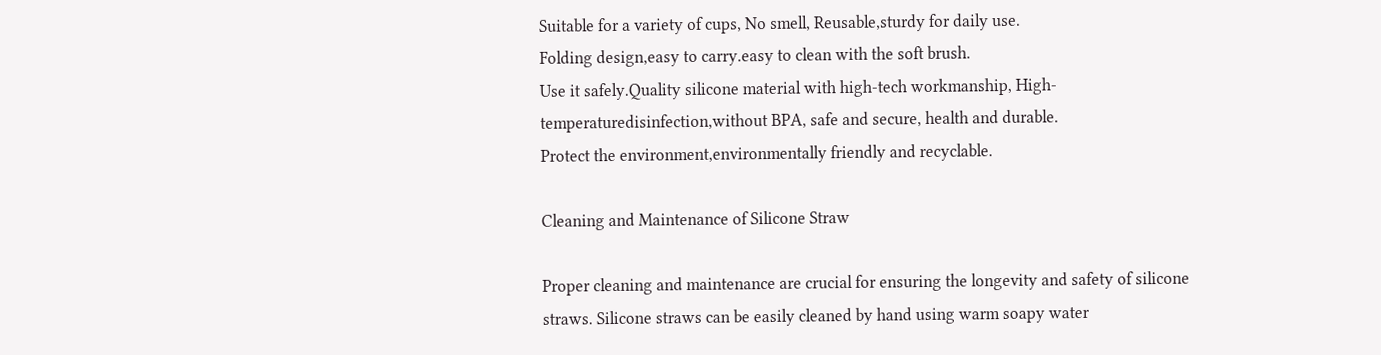Suitable for a variety of cups, No smell, Reusable,sturdy for daily use.
Folding design,easy to carry.easy to clean with the soft brush.
Use it safely.Quality silicone material with high-tech workmanship, High-temperaturedisinfection,without BPA, safe and secure, health and durable.
Protect the environment,environmentally friendly and recyclable.

Cleaning and Maintenance of Silicone Straw

Proper cleaning and maintenance are crucial for ensuring the longevity and safety of silicone straws. Silicone straws can be easily cleaned by hand using warm soapy water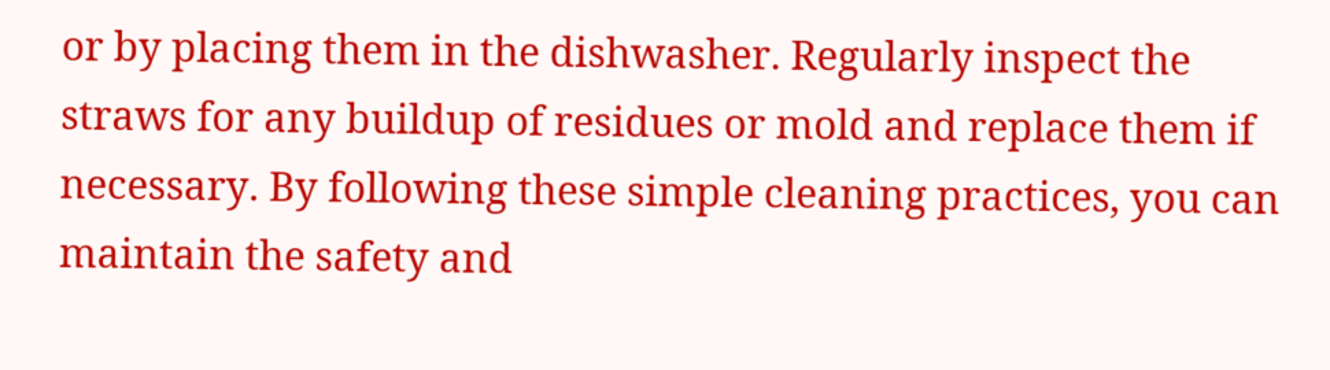or by placing them in the dishwasher. Regularly inspect the straws for any buildup of residues or mold and replace them if necessary. By following these simple cleaning practices, you can maintain the safety and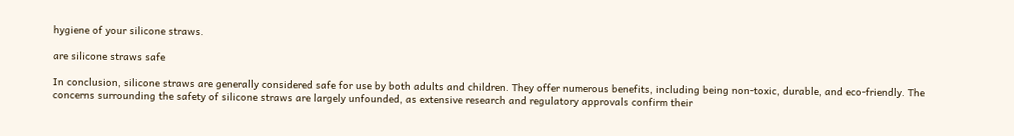hygiene of your silicone straws.

are silicone straws safe

In conclusion, silicone straws are generally considered safe for use by both adults and children. They offer numerous benefits, including being non-toxic, durable, and eco-friendly. The concerns surrounding the safety of silicone straws are largely unfounded, as extensive research and regulatory approvals confirm their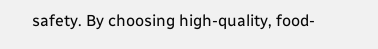safety. By choosing high-quality, food-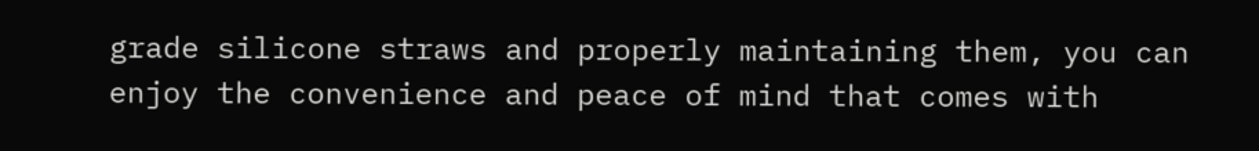grade silicone straws and properly maintaining them, you can enjoy the convenience and peace of mind that comes with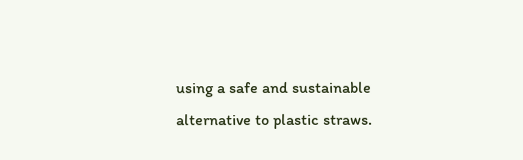using a safe and sustainable alternative to plastic straws.